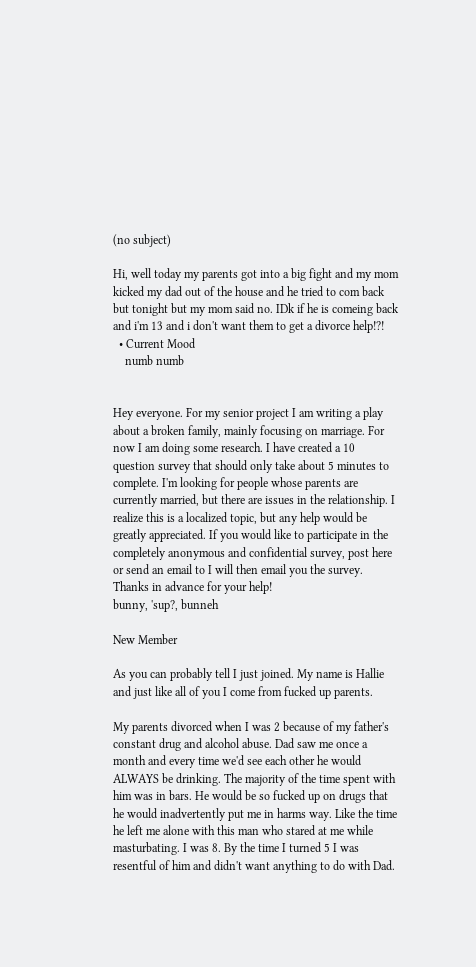(no subject)

Hi, well today my parents got into a big fight and my mom kicked my dad out of the house and he tried to com back but tonight but my mom said no. IDk if he is comeing back and i'm 13 and i don't want them to get a divorce help!?!
  • Current Mood
    numb numb


Hey everyone. For my senior project I am writing a play about a broken family, mainly focusing on marriage. For now I am doing some research. I have created a 10 question survey that should only take about 5 minutes to complete. I'm looking for people whose parents are currently married, but there are issues in the relationship. I realize this is a localized topic, but any help would be greatly appreciated. If you would like to participate in the completely anonymous and confidential survey, post here or send an email to I will then email you the survey. Thanks in advance for your help!
bunny, 'sup?, bunneh

New Member

As you can probably tell I just joined. My name is Hallie and just like all of you I come from fucked up parents.

My parents divorced when I was 2 because of my father's constant drug and alcohol abuse. Dad saw me once a month and every time we'd see each other he would ALWAYS be drinking. The majority of the time spent with him was in bars. He would be so fucked up on drugs that he would inadvertently put me in harms way. Like the time he left me alone with this man who stared at me while masturbating. I was 8. By the time I turned 5 I was resentful of him and didn't want anything to do with Dad.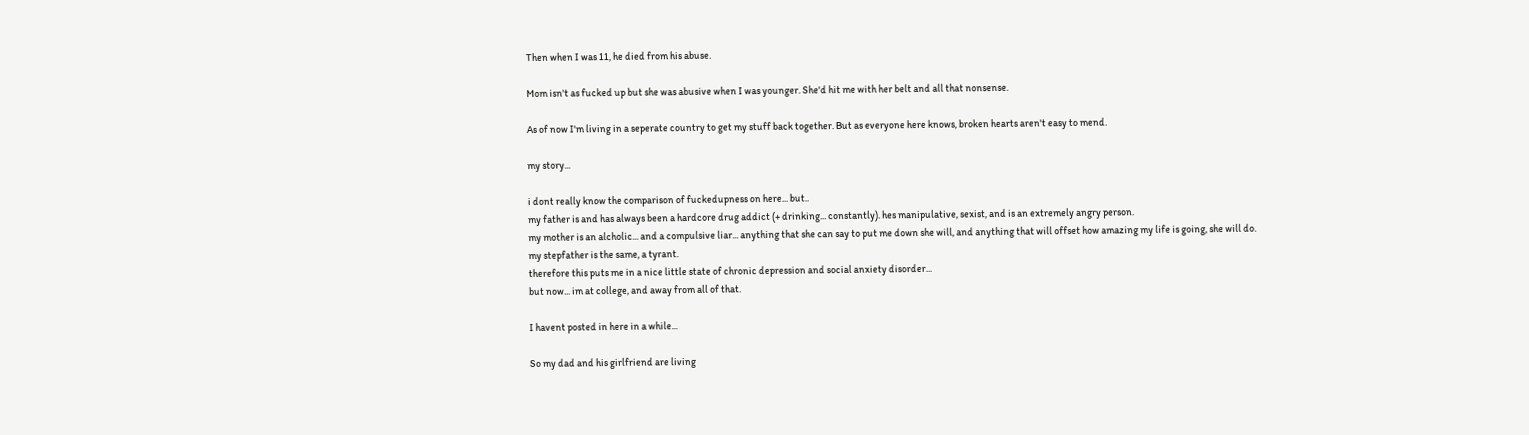Then when I was 11, he died from his abuse.

Mom isn't as fucked up but she was abusive when I was younger. She'd hit me with her belt and all that nonsense.

As of now I'm living in a seperate country to get my stuff back together. But as everyone here knows, broken hearts aren't easy to mend.

my story...

i dont really know the comparison of fuckedupness on here... but..
my father is and has always been a hardcore drug addict (+ drinking... constantly). hes manipulative, sexist, and is an extremely angry person.
my mother is an alcholic... and a compulsive liar... anything that she can say to put me down she will, and anything that will offset how amazing my life is going, she will do.
my stepfather is the same, a tyrant.
therefore this puts me in a nice little state of chronic depression and social anxiety disorder...
but now... im at college, and away from all of that.

I havent posted in here in a while...

So my dad and his girlfriend are living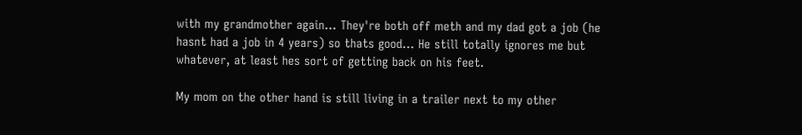with my grandmother again... They're both off meth and my dad got a job (he hasnt had a job in 4 years) so thats good... He still totally ignores me but whatever, at least hes sort of getting back on his feet.

My mom on the other hand is still living in a trailer next to my other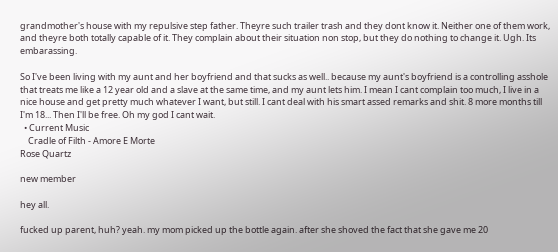grandmother's house with my repulsive step father. Theyre such trailer trash and they dont know it. Neither one of them work, and theyre both totally capable of it. They complain about their situation non stop, but they do nothing to change it. Ugh. Its embarassing.

So I've been living with my aunt and her boyfriend and that sucks as well.. because my aunt's boyfriend is a controlling asshole that treats me like a 12 year old and a slave at the same time, and my aunt lets him. I mean I cant complain too much, I live in a nice house and get pretty much whatever I want, but still. I cant deal with his smart assed remarks and shit. 8 more months till I'm 18... Then I'll be free. Oh my god I cant wait.
  • Current Music
    Cradle of Filth - Amore E Morte
Rose Quartz

new member

hey all.

fucked up parent, huh? yeah. my mom picked up the bottle again. after she shoved the fact that she gave me 20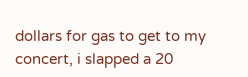dollars for gas to get to my concert, i slapped a 20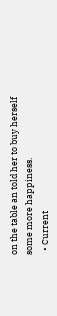on the table an told her to buy herself some more happiness.
  • Current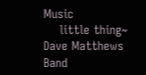Music
    little thing~ Dave Matthews Band